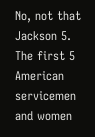No, not that Jackson 5. The first 5 American servicemen and women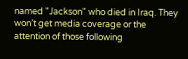named "Jackson" who died in Iraq. They won’t get media coverage or the attention of those following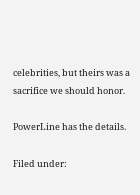celebrities, but theirs was a sacrifice we should honor.

PowerLine has the details.

Filed under: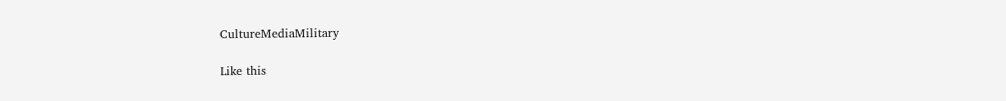CultureMediaMilitary

Like this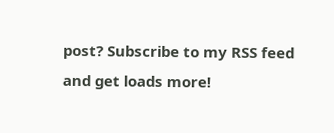post? Subscribe to my RSS feed and get loads more!